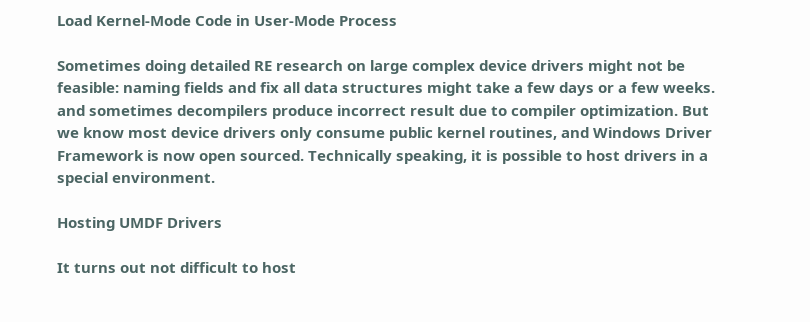Load Kernel-Mode Code in User-Mode Process

Sometimes doing detailed RE research on large complex device drivers might not be feasible: naming fields and fix all data structures might take a few days or a few weeks. and sometimes decompilers produce incorrect result due to compiler optimization. But we know most device drivers only consume public kernel routines, and Windows Driver Framework is now open sourced. Technically speaking, it is possible to host drivers in a special environment.

Hosting UMDF Drivers

It turns out not difficult to host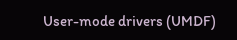User-mode drivers (UMDF)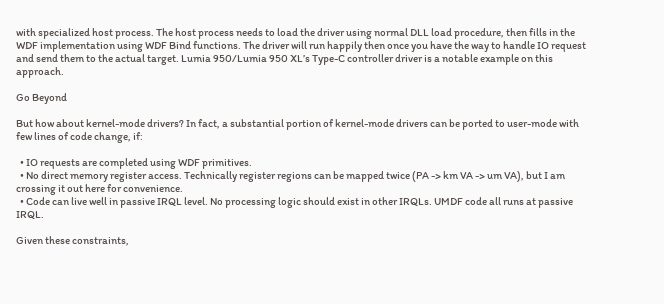with specialized host process. The host process needs to load the driver using normal DLL load procedure, then fills in the WDF implementation using WDF Bind functions. The driver will run happily then once you have the way to handle IO request and send them to the actual target. Lumia 950/Lumia 950 XL’s Type-C controller driver is a notable example on this approach.

Go Beyond

But how about kernel-mode drivers? In fact, a substantial portion of kernel-mode drivers can be ported to user-mode with few lines of code change, if:

  • IO requests are completed using WDF primitives.
  • No direct memory register access. Technically register regions can be mapped twice (PA -> km VA -> um VA), but I am crossing it out here for convenience.
  • Code can live well in passive IRQL level. No processing logic should exist in other IRQLs. UMDF code all runs at passive IRQL.

Given these constraints,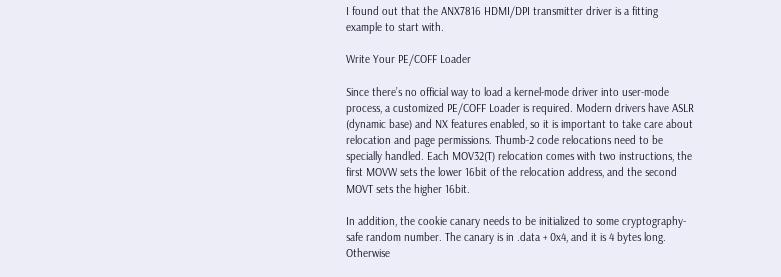I found out that the ANX7816 HDMI/DPI transmitter driver is a fitting example to start with.

Write Your PE/COFF Loader

Since there’s no official way to load a kernel-mode driver into user-mode process, a customized PE/COFF Loader is required. Modern drivers have ASLR (dynamic base) and NX features enabled, so it is important to take care about relocation and page permissions. Thumb-2 code relocations need to be specially handled. Each MOV32(T) relocation comes with two instructions, the first MOVW sets the lower 16bit of the relocation address, and the second MOVT sets the higher 16bit.

In addition, the cookie canary needs to be initialized to some cryptography-safe random number. The canary is in .data + 0x4, and it is 4 bytes long. Otherwise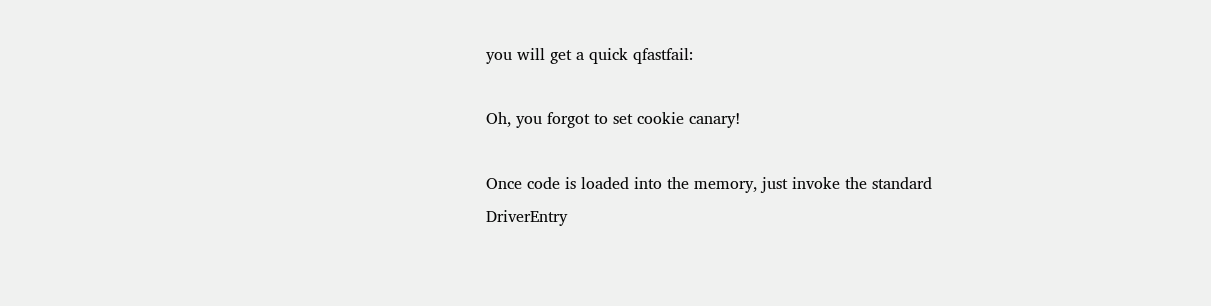you will get a quick qfastfail:

Oh, you forgot to set cookie canary!

Once code is loaded into the memory, just invoke the standard DriverEntry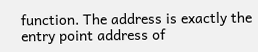function. The address is exactly the entry point address of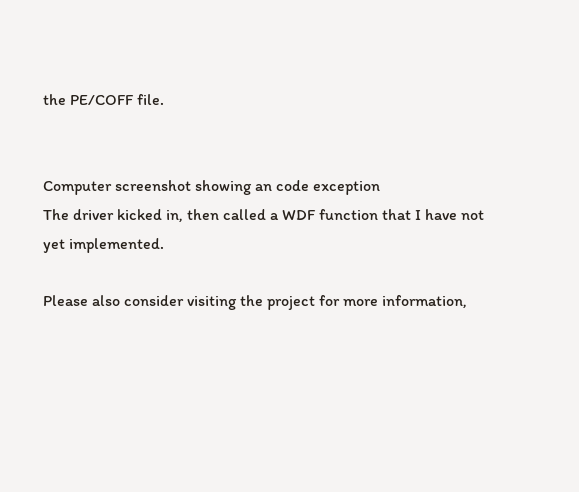the PE/COFF file.


Computer screenshot showing an code exception
The driver kicked in, then called a WDF function that I have not yet implemented.

Please also consider visiting the project for more information,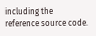including the reference source code.